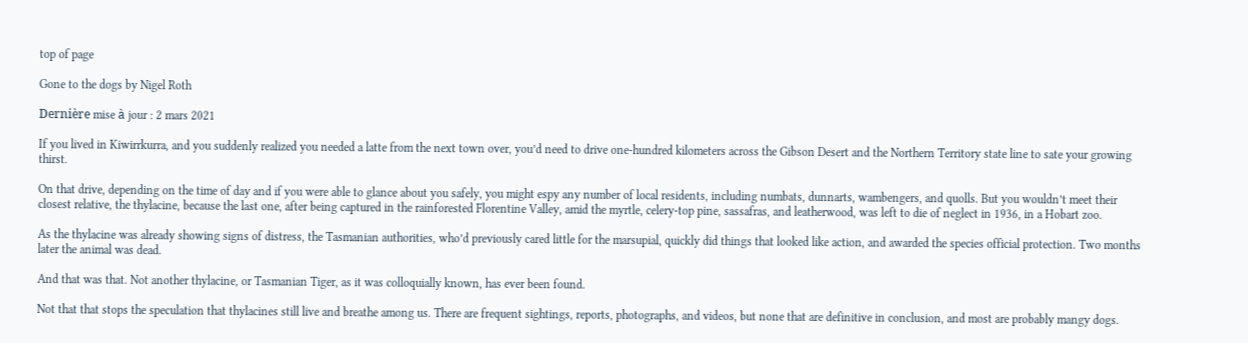top of page

Gone to the dogs by Nigel Roth

Dernière mise à jour : 2 mars 2021

If you lived in Kiwirrkurra, and you suddenly realized you needed a latte from the next town over, you’d need to drive one-hundred kilometers across the Gibson Desert and the Northern Territory state line to sate your growing thirst.

On that drive, depending on the time of day and if you were able to glance about you safely, you might espy any number of local residents, including numbats, dunnarts, wambengers, and quolls. But you wouldn’t meet their closest relative, the thylacine, because the last one, after being captured in the rainforested Florentine Valley, amid the myrtle, celery-top pine, sassafras, and leatherwood, was left to die of neglect in 1936, in a Hobart zoo.

As the thylacine was already showing signs of distress, the Tasmanian authorities, who’d previously cared little for the marsupial, quickly did things that looked like action, and awarded the species official protection. Two months later the animal was dead.

And that was that. Not another thylacine, or Tasmanian Tiger, as it was colloquially known, has ever been found.

Not that that stops the speculation that thylacines still live and breathe among us. There are frequent sightings, reports, photographs, and videos, but none that are definitive in conclusion, and most are probably mangy dogs.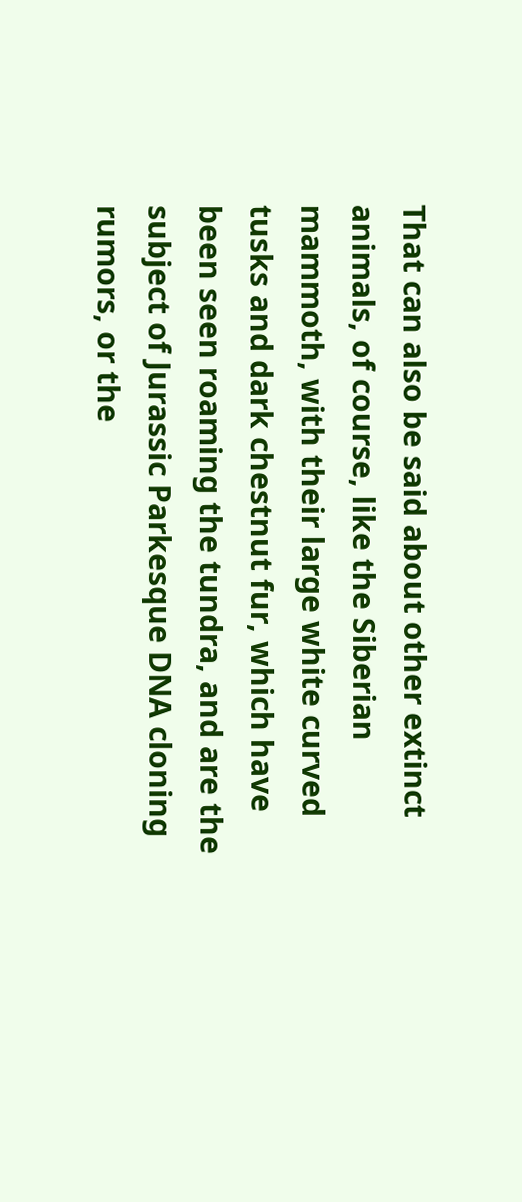That can also be said about other extinct animals, of course, like the Siberian mammoth, with their large white curved tusks and dark chestnut fur, which have been seen roaming the tundra, and are the subject of Jurassic Parkesque DNA cloning rumors, or the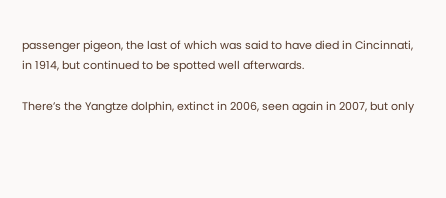passenger pigeon, the last of which was said to have died in Cincinnati, in 1914, but continued to be spotted well afterwards.

There’s the Yangtze dolphin, extinct in 2006, seen again in 2007, but only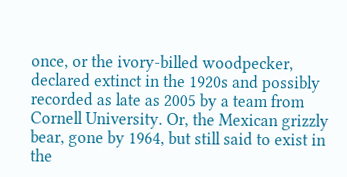once, or the ivory-billed woodpecker, declared extinct in the 1920s and possibly recorded as late as 2005 by a team from Cornell University. Or, the Mexican grizzly bear, gone by 1964, but still said to exist in the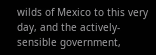wilds of Mexico to this very day, and the actively-sensible government,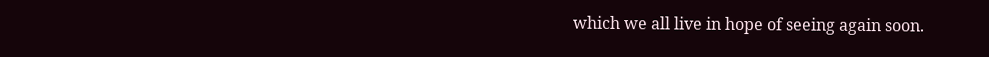which we all live in hope of seeing again soon.